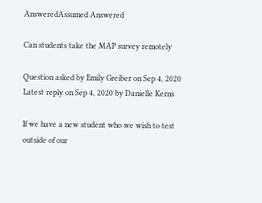AnsweredAssumed Answered

Can students take the MAP survey remotely

Question asked by Emily Greiber on Sep 4, 2020
Latest reply on Sep 4, 2020 by Danielle Kerns

If we have a new student who we wish to test outside of our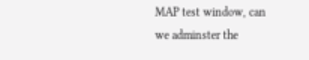MAP test window, can we adminster the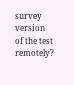survey version of the test remotely?